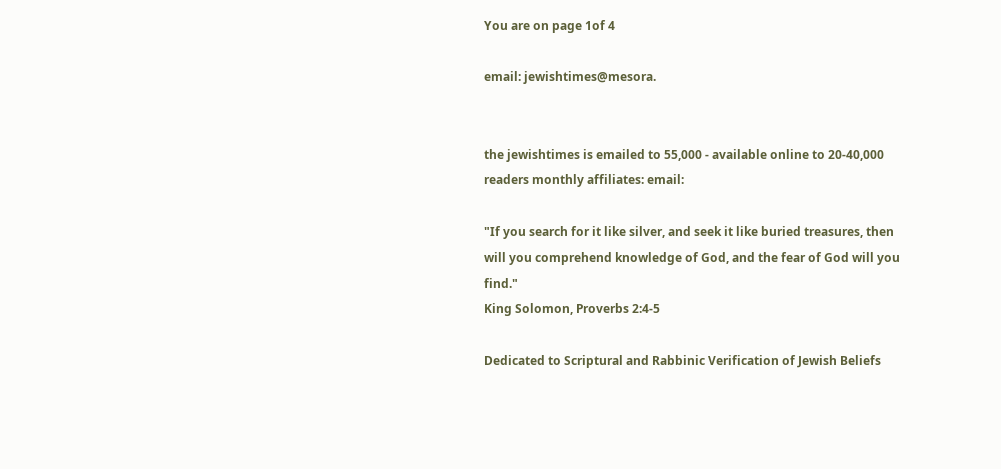You are on page 1of 4

email: jewishtimes@mesora.


the jewishtimes is emailed to 55,000 - available online to 20-40,000 readers monthly affiliates: email:

"If you search for it like silver, and seek it like buried treasures, then will you comprehend knowledge of God, and the fear of God will you find."
King Solomon, Proverbs 2:4-5

Dedicated to Scriptural and Rabbinic Verification of Jewish Beliefs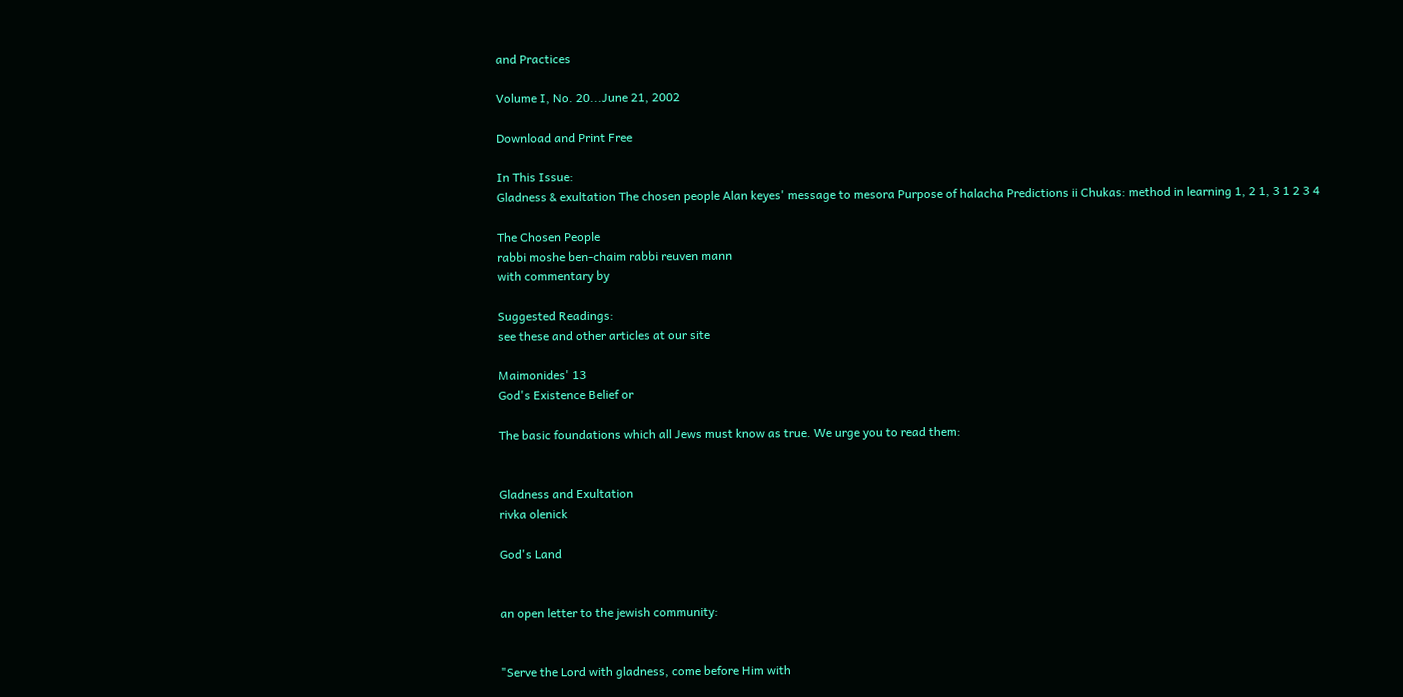and Practices

Volume I, No. 20...June 21, 2002

Download and Print Free

In This Issue:
Gladness & exultation The chosen people Alan keyes' message to mesora Purpose of halacha Predictions ii Chukas: method in learning 1, 2 1, 3 1 2 3 4

The Chosen People
rabbi moshe ben-chaim rabbi reuven mann
with commentary by

Suggested Readings:
see these and other articles at our site

Maimonides' 13
God's Existence Belief or

The basic foundations which all Jews must know as true. We urge you to read them:


Gladness and Exultation
rivka olenick

God's Land


an open letter to the jewish community:


"Serve the Lord with gladness, come before Him with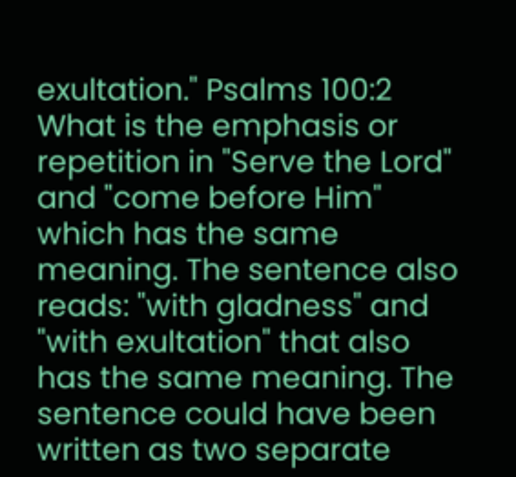exultation." Psalms 100:2 What is the emphasis or repetition in "Serve the Lord" and "come before Him" which has the same meaning. The sentence also reads: "with gladness" and "with exultation" that also has the same meaning. The sentence could have been written as two separate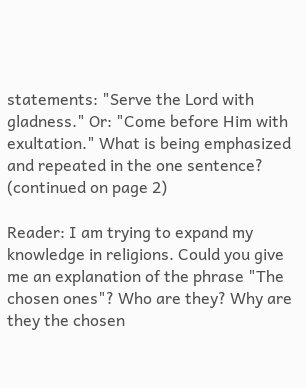statements: "Serve the Lord with gladness." Or: "Come before Him with exultation." What is being emphasized and repeated in the one sentence?
(continued on page 2)

Reader: I am trying to expand my knowledge in religions. Could you give me an explanation of the phrase "The chosen ones"? Who are they? Why are they the chosen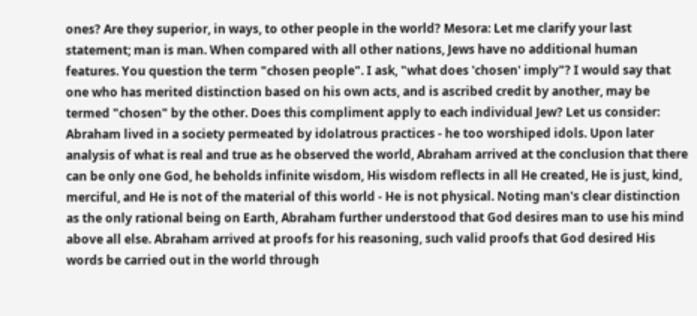ones? Are they superior, in ways, to other people in the world? Mesora: Let me clarify your last statement; man is man. When compared with all other nations, Jews have no additional human features. You question the term "chosen people". I ask, "what does 'chosen' imply"? I would say that one who has merited distinction based on his own acts, and is ascribed credit by another, may be termed "chosen" by the other. Does this compliment apply to each individual Jew? Let us consider: Abraham lived in a society permeated by idolatrous practices - he too worshiped idols. Upon later analysis of what is real and true as he observed the world, Abraham arrived at the conclusion that there can be only one God, he beholds infinite wisdom, His wisdom reflects in all He created, He is just, kind, merciful, and He is not of the material of this world - He is not physical. Noting man's clear distinction as the only rational being on Earth, Abraham further understood that God desires man to use his mind above all else. Abraham arrived at proofs for his reasoning, such valid proofs that God desired His words be carried out in the world through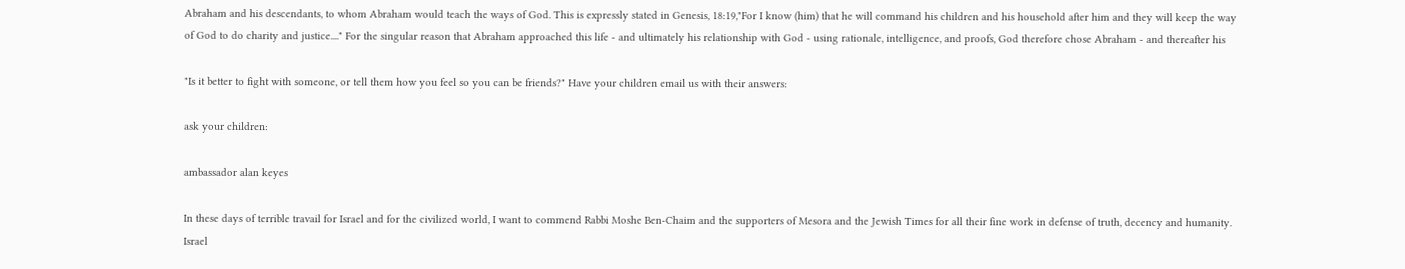Abraham and his descendants, to whom Abraham would teach the ways of God. This is expressly stated in Genesis, 18:19,"For I know (him) that he will command his children and his household after him and they will keep the way of God to do charity and justice...." For the singular reason that Abraham approached this life - and ultimately his relationship with God - using rationale, intelligence, and proofs, God therefore chose Abraham - and thereafter his

"Is it better to fight with someone, or tell them how you feel so you can be friends?" Have your children email us with their answers:

ask your children:

ambassador alan keyes

In these days of terrible travail for Israel and for the civilized world, I want to commend Rabbi Moshe Ben-Chaim and the supporters of Mesora and the Jewish Times for all their fine work in defense of truth, decency and humanity. Israel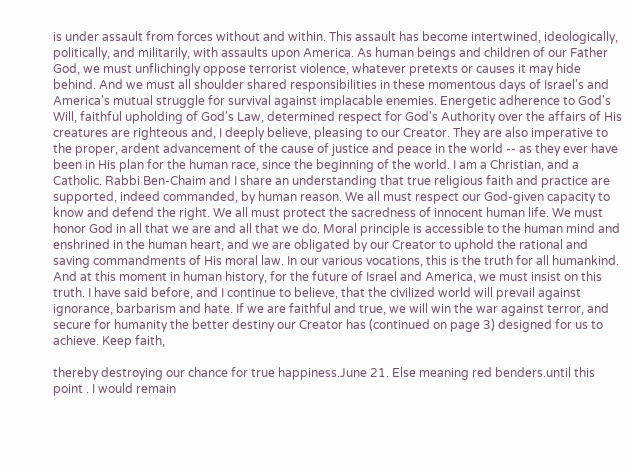is under assault from forces without and within. This assault has become intertwined, ideologically, politically, and militarily, with assaults upon America. As human beings and children of our Father God, we must unflichingly oppose terrorist violence, whatever pretexts or causes it may hide behind. And we must all shoulder shared responsibilities in these momentous days of Israel's and America's mutual struggle for survival against implacable enemies. Energetic adherence to God's Will, faithful upholding of God's Law, determined respect for God's Authority over the affairs of His creatures are righteous and, I deeply believe, pleasing to our Creator. They are also imperative to the proper, ardent advancement of the cause of justice and peace in the world -- as they ever have been in His plan for the human race, since the beginning of the world. I am a Christian, and a Catholic. Rabbi Ben-Chaim and I share an understanding that true religious faith and practice are supported, indeed commanded, by human reason. We all must respect our God-given capacity to know and defend the right. We all must protect the sacredness of innocent human life. We must honor God in all that we are and all that we do. Moral principle is accessible to the human mind and enshrined in the human heart, and we are obligated by our Creator to uphold the rational and saving commandments of His moral law. In our various vocations, this is the truth for all humankind. And at this moment in human history, for the future of Israel and America, we must insist on this truth. I have said before, and I continue to believe, that the civilized world will prevail against ignorance, barbarism and hate. If we are faithful and true, we will win the war against terror, and secure for humanity the better destiny our Creator has (continued on page 3) designed for us to achieve. Keep faith,

thereby destroying our chance for true happiness.June 21. Else meaning red benders.until this point . I would remain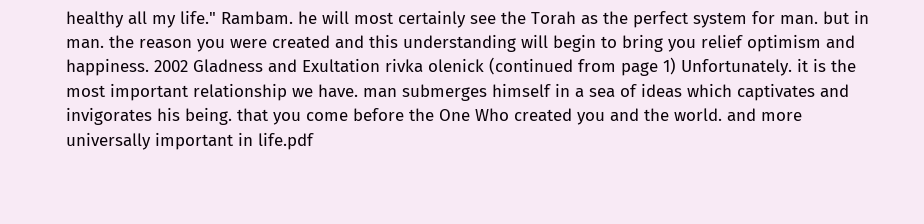healthy all my life." Rambam. he will most certainly see the Torah as the perfect system for man. but in man. the reason you were created and this understanding will begin to bring you relief optimism and happiness. 2002 Gladness and Exultation rivka olenick (continued from page 1) Unfortunately. it is the most important relationship we have. man submerges himself in a sea of ideas which captivates and invigorates his being. that you come before the One Who created you and the world. and more universally important in life.pdf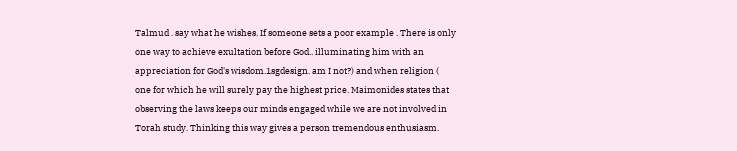Talmud . say what he wishes. If someone sets a poor example . There is only one way to achieve exultation before God.. illuminating him with an appreciation for God's wisdom.1sgdesign. am I not?) and when religion ( one for which he will surely pay the highest price. Maimonides states that observing the laws keeps our minds engaged while we are not involved in Torah study. Thinking this way gives a person tremendous enthusiasm.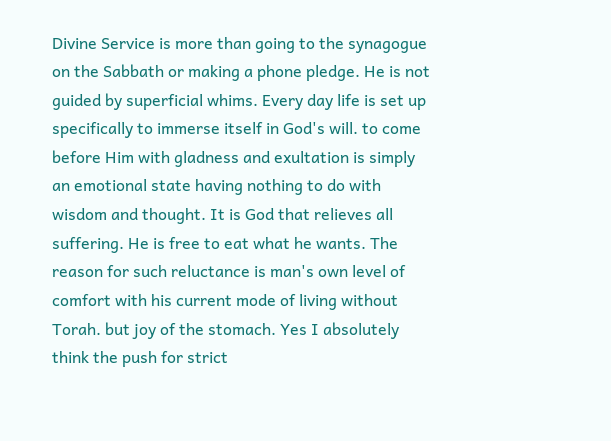Divine Service is more than going to the synagogue on the Sabbath or making a phone pledge. He is not guided by superficial whims. Every day life is set up specifically to immerse itself in God's will. to come before Him with gladness and exultation is simply an emotional state having nothing to do with wisdom and thought. It is God that relieves all suffering. He is free to eat what he wants. The reason for such reluctance is man's own level of comfort with his current mode of living without Torah. but joy of the stomach. Yes I absolutely think the push for strict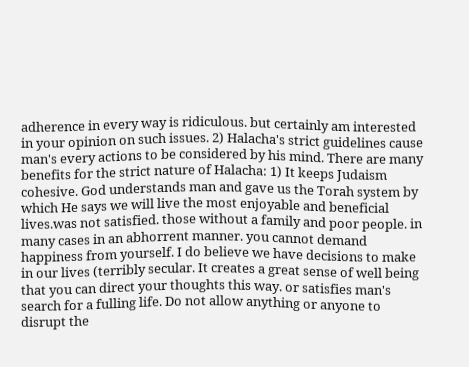adherence in every way is ridiculous. but certainly am interested in your opinion on such issues. 2) Halacha's strict guidelines cause man's every actions to be considered by his mind. There are many benefits for the strict nature of Halacha: 1) It keeps Judaism cohesive. God understands man and gave us the Torah system by which He says we will live the most enjoyable and beneficial lives.was not satisfied. those without a family and poor people. in many cases in an abhorrent manner. you cannot demand happiness from yourself. I do believe we have decisions to make in our lives (terribly secular. It creates a great sense of well being that you can direct your thoughts this way. or satisfies man's search for a fulling life. Do not allow anything or anyone to disrupt the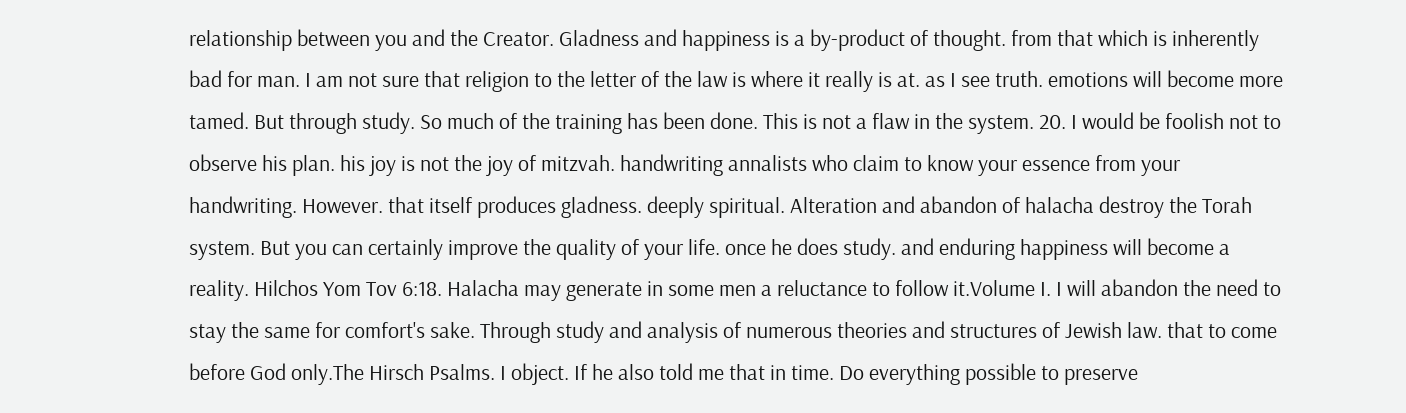relationship between you and the Creator. Gladness and happiness is a by-product of thought. from that which is inherently bad for man. I am not sure that religion to the letter of the law is where it really is at. as I see truth. emotions will become more tamed. But through study. So much of the training has been done. This is not a flaw in the system. 20. I would be foolish not to observe his plan. his joy is not the joy of mitzvah. handwriting annalists who claim to know your essence from your handwriting. However. that itself produces gladness. deeply spiritual. Alteration and abandon of halacha destroy the Torah system. But you can certainly improve the quality of your life. once he does study. and enduring happiness will become a reality. Hilchos Yom Tov 6:18. Halacha may generate in some men a reluctance to follow it.Volume I. I will abandon the need to stay the same for comfort's sake. Through study and analysis of numerous theories and structures of Jewish law. that to come before God only.The Hirsch Psalms. I object. If he also told me that in time. Do everything possible to preserve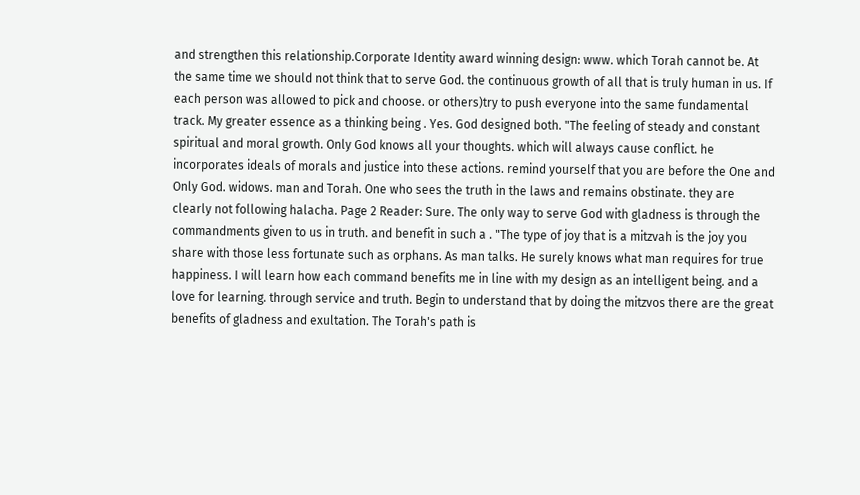and strengthen this relationship.Corporate Identity award winning design: www. which Torah cannot be. At the same time we should not think that to serve God. the continuous growth of all that is truly human in us. If each person was allowed to pick and choose. or others)try to push everyone into the same fundamental track. My greater essence as a thinking being . Yes. God designed both. "The feeling of steady and constant spiritual and moral growth. Only God knows all your thoughts. which will always cause conflict. he incorporates ideals of morals and justice into these actions. remind yourself that you are before the One and Only God. widows. man and Torah. One who sees the truth in the laws and remains obstinate. they are clearly not following halacha. Page 2 Reader: Sure. The only way to serve God with gladness is through the commandments given to us in truth. and benefit in such a . "The type of joy that is a mitzvah is the joy you share with those less fortunate such as orphans. As man talks. He surely knows what man requires for true happiness. I will learn how each command benefits me in line with my design as an intelligent being. and a love for learning. through service and truth. Begin to understand that by doing the mitzvos there are the great benefits of gladness and exultation. The Torah's path is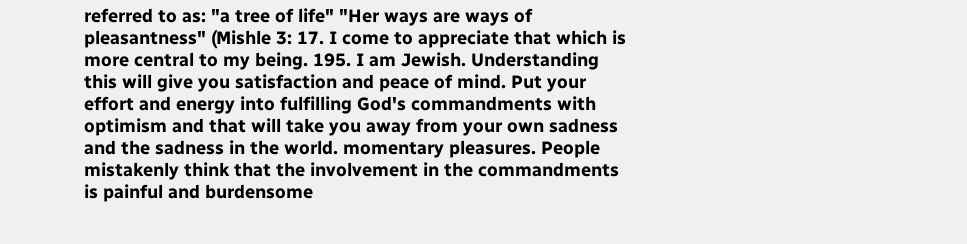referred to as: "a tree of life" "Her ways are ways of pleasantness" (Mishle 3: 17. I come to appreciate that which is more central to my being. 195. I am Jewish. Understanding this will give you satisfaction and peace of mind. Put your effort and energy into fulfilling God's commandments with optimism and that will take you away from your own sadness and the sadness in the world. momentary pleasures. People mistakenly think that the involvement in the commandments is painful and burdensome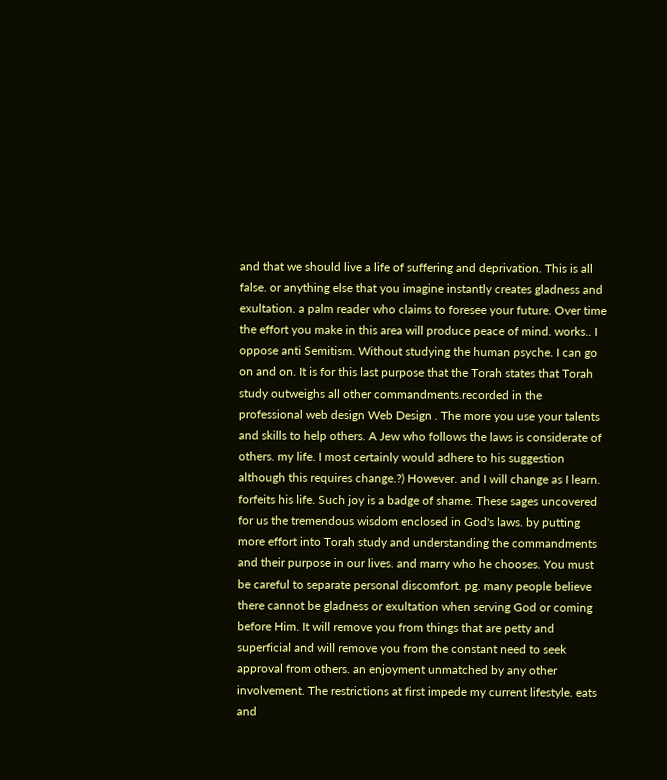and that we should live a life of suffering and deprivation. This is all false. or anything else that you imagine instantly creates gladness and exultation. a palm reader who claims to foresee your future. Over time the effort you make in this area will produce peace of mind. works.. I oppose anti Semitism. Without studying the human psyche. I can go on and on. It is for this last purpose that the Torah states that Torah study outweighs all other commandments.recorded in the professional web design Web Design . The more you use your talents and skills to help others. A Jew who follows the laws is considerate of others. my life. I most certainly would adhere to his suggestion although this requires change.?) However. and I will change as I learn. forfeits his life. Such joy is a badge of shame. These sages uncovered for us the tremendous wisdom enclosed in God's laws. by putting more effort into Torah study and understanding the commandments and their purpose in our lives. and marry who he chooses. You must be careful to separate personal discomfort. pg. many people believe there cannot be gladness or exultation when serving God or coming before Him. It will remove you from things that are petty and superficial and will remove you from the constant need to seek approval from others. an enjoyment unmatched by any other involvement. The restrictions at first impede my current lifestyle. eats and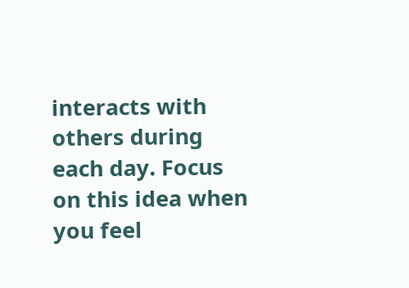interacts with others during each day. Focus on this idea when you feel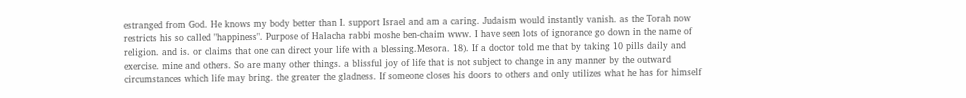estranged from God. He knows my body better than I. support Israel and am a caring. Judaism would instantly vanish. as the Torah now restricts his so called "happiness". Purpose of Halacha rabbi moshe ben-chaim www. I have seen lots of ignorance go down in the name of religion. and is. or claims that one can direct your life with a blessing.Mesora. 18). If a doctor told me that by taking 10 pills daily and exercise. mine and others. So are many other things. a blissful joy of life that is not subject to change in any manner by the outward circumstances which life may bring. the greater the gladness. If someone closes his doors to others and only utilizes what he has for himself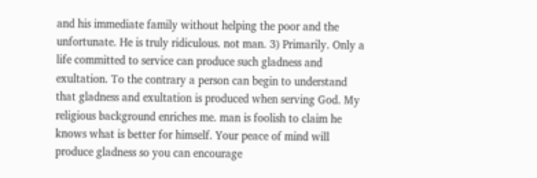and his immediate family without helping the poor and the unfortunate. He is truly ridiculous. not man. 3) Primarily. Only a life committed to service can produce such gladness and exultation. To the contrary a person can begin to understand that gladness and exultation is produced when serving God. My religious background enriches me. man is foolish to claim he knows what is better for himself. Your peace of mind will produce gladness so you can encourage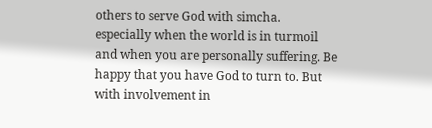others to serve God with simcha. especially when the world is in turmoil and when you are personally suffering. Be happy that you have God to turn to. But with involvement in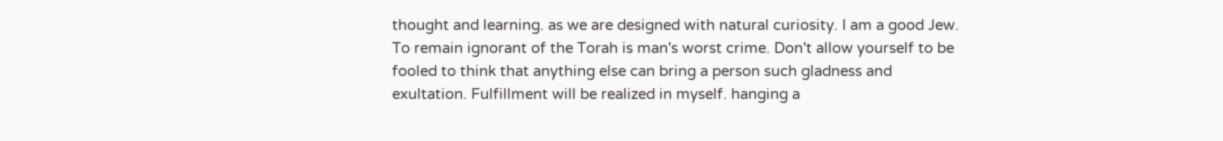thought and learning. as we are designed with natural curiosity. I am a good Jew. To remain ignorant of the Torah is man's worst crime. Don't allow yourself to be fooled to think that anything else can bring a person such gladness and exultation. Fulfillment will be realized in myself. hanging a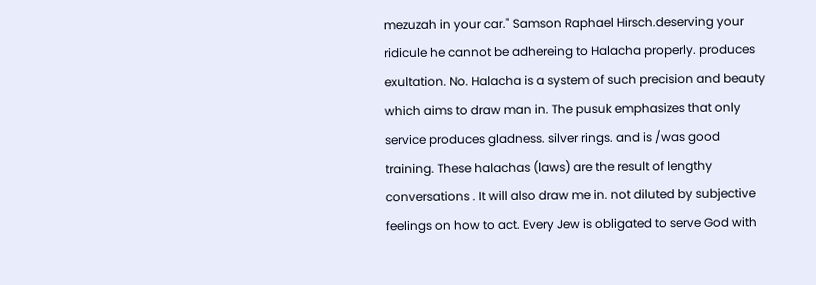mezuzah in your car." Samson Raphael Hirsch.deserving your ridicule he cannot be adhereing to Halacha properly. produces exultation. No. Halacha is a system of such precision and beauty which aims to draw man in. The pusuk emphasizes that only service produces gladness. silver rings. and is /was good training. These halachas (laws) are the result of lengthy conversations . It will also draw me in. not diluted by subjective feelings on how to act. Every Jew is obligated to serve God with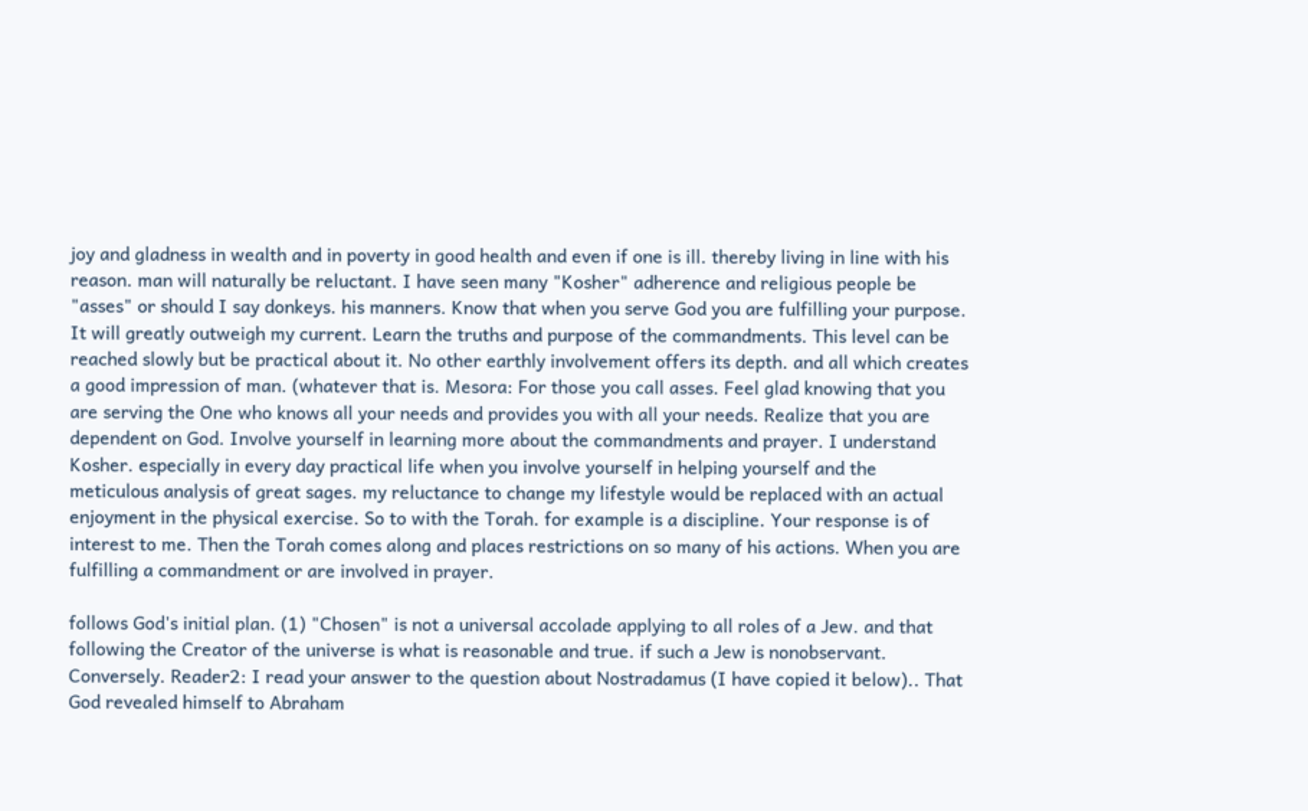joy and gladness in wealth and in poverty in good health and even if one is ill. thereby living in line with his reason. man will naturally be reluctant. I have seen many "Kosher" adherence and religious people be "asses" or should I say donkeys. his manners. Know that when you serve God you are fulfilling your purpose. It will greatly outweigh my current. Learn the truths and purpose of the commandments. This level can be reached slowly but be practical about it. No other earthly involvement offers its depth. and all which creates a good impression of man. (whatever that is. Mesora: For those you call asses. Feel glad knowing that you are serving the One who knows all your needs and provides you with all your needs. Realize that you are dependent on God. Involve yourself in learning more about the commandments and prayer. I understand Kosher. especially in every day practical life when you involve yourself in helping yourself and the meticulous analysis of great sages. my reluctance to change my lifestyle would be replaced with an actual enjoyment in the physical exercise. So to with the Torah. for example is a discipline. Your response is of interest to me. Then the Torah comes along and places restrictions on so many of his actions. When you are fulfilling a commandment or are involved in prayer.

follows God's initial plan. (1) "Chosen" is not a universal accolade applying to all roles of a Jew. and that following the Creator of the universe is what is reasonable and true. if such a Jew is nonobservant. Conversely. Reader2: I read your answer to the question about Nostradamus (I have copied it below).. That God revealed himself to Abraham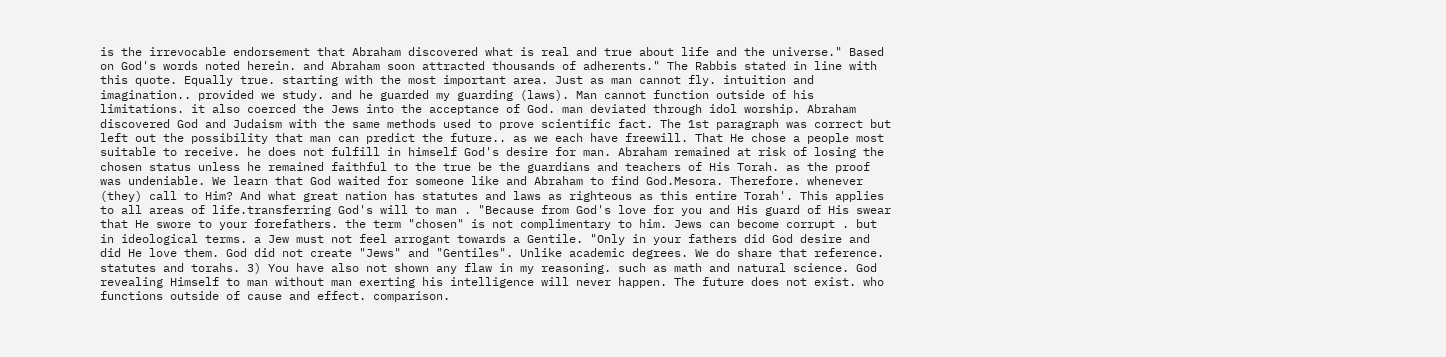is the irrevocable endorsement that Abraham discovered what is real and true about life and the universe." Based on God's words noted herein. and Abraham soon attracted thousands of adherents." The Rabbis stated in line with this quote. Equally true. starting with the most important area. Just as man cannot fly. intuition and imagination.. provided we study. and he guarded my guarding (laws). Man cannot function outside of his limitations. it also coerced the Jews into the acceptance of God. man deviated through idol worship. Abraham discovered God and Judaism with the same methods used to prove scientific fact. The 1st paragraph was correct but left out the possibility that man can predict the future.. as we each have freewill. That He chose a people most suitable to receive. he does not fulfill in himself God's desire for man. Abraham remained at risk of losing the chosen status unless he remained faithful to the true be the guardians and teachers of His Torah. as the proof was undeniable. We learn that God waited for someone like and Abraham to find God.Mesora. Therefore. whenever (they) call to Him? And what great nation has statutes and laws as righteous as this entire Torah'. This applies to all areas of life.transferring God's will to man . "Because from God's love for you and His guard of His swear that He swore to your forefathers. the term "chosen" is not complimentary to him. Jews can become corrupt . but in ideological terms. a Jew must not feel arrogant towards a Gentile. "Only in your fathers did God desire and did He love them. God did not create "Jews" and "Gentiles". Unlike academic degrees. We do share that reference. statutes and torahs. 3) You have also not shown any flaw in my reasoning. such as math and natural science. God revealing Himself to man without man exerting his intelligence will never happen. The future does not exist. who functions outside of cause and effect. comparison.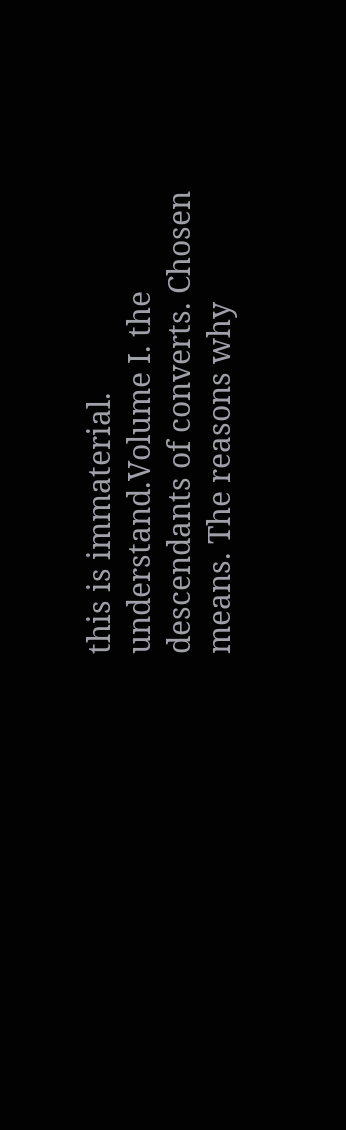this is immaterial. understand.Volume I. the descendants of converts. Chosen means. The reasons why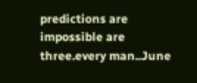predictions are impossible are three.every man..June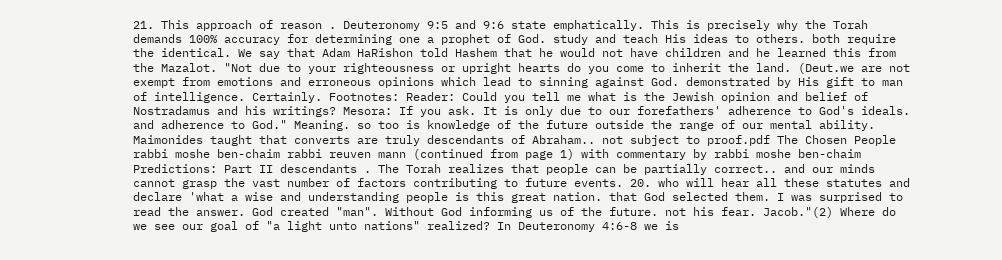21. This approach of reason . Deuteronomy 9:5 and 9:6 state emphatically. This is precisely why the Torah demands 100% accuracy for determining one a prophet of God. study and teach His ideas to others. both require the identical. We say that Adam HaRishon told Hashem that he would not have children and he learned this from the Mazalot. "Not due to your righteousness or upright hearts do you come to inherit the land. (Deut.we are not exempt from emotions and erroneous opinions which lead to sinning against God. demonstrated by His gift to man of intelligence. Certainly. Footnotes: Reader: Could you tell me what is the Jewish opinion and belief of Nostradamus and his writings? Mesora: If you ask. It is only due to our forefathers' adherence to God's ideals. and adherence to God." Meaning. so too is knowledge of the future outside the range of our mental ability. Maimonides taught that converts are truly descendants of Abraham.. not subject to proof.pdf The Chosen People rabbi moshe ben-chaim rabbi reuven mann (continued from page 1) with commentary by rabbi moshe ben-chaim Predictions: Part II descendants . The Torah realizes that people can be partially correct.. and our minds cannot grasp the vast number of factors contributing to future events. 20. who will hear all these statutes and declare 'what a wise and understanding people is this great nation. that God selected them. I was surprised to read the answer. God created "man". Without God informing us of the future. not his fear. Jacob."(2) Where do we see our goal of "a light unto nations" realized? In Deuteronomy 4:6-8 we is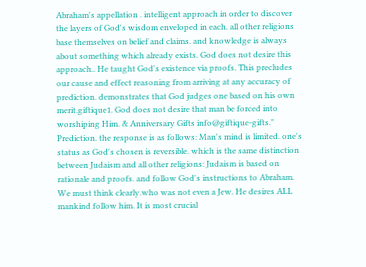Abraham's appellation . intelligent approach in order to discover the layers of God's wisdom enveloped in each. all other religions base themselves on belief and claims. and knowledge is always about something which already exists. God does not desire this approach.. He taught God's existence via proofs. This precludes our cause and effect reasoning from arriving at any accuracy of prediction. demonstrates that God judges one based on his own merit.giftique1. God does not desire that man be forced into worshiping Him. & Anniversary Gifts info@giftique-gifts." Prediction. the response is as follows: Man's mind is limited. one's status as God's chosen is reversible. which is the same distinction between Judaism and all other religions: Judaism is based on rationale and proofs. and follow God's instructions to Abraham. We must think clearly.who was not even a Jew. He desires ALL mankind follow him. It is most crucial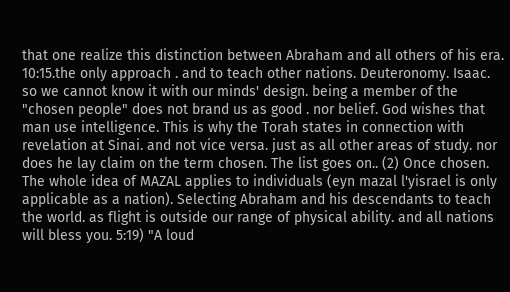that one realize this distinction between Abraham and all others of his era. 10:15.the only approach . and to teach other nations. Deuteronomy. Isaac. so we cannot know it with our minds' design. being a member of the "chosen people" does not brand us as good . nor belief. God wishes that man use intelligence. This is why the Torah states in connection with revelation at Sinai. and not vice versa. just as all other areas of study. nor does he lay claim on the term chosen. The list goes on.. (2) Once chosen. The whole idea of MAZAL applies to individuals (eyn mazal l'yisrael is only applicable as a nation). Selecting Abraham and his descendants to teach the world. as flight is outside our range of physical ability. and all nations will bless you. 5:19) "A loud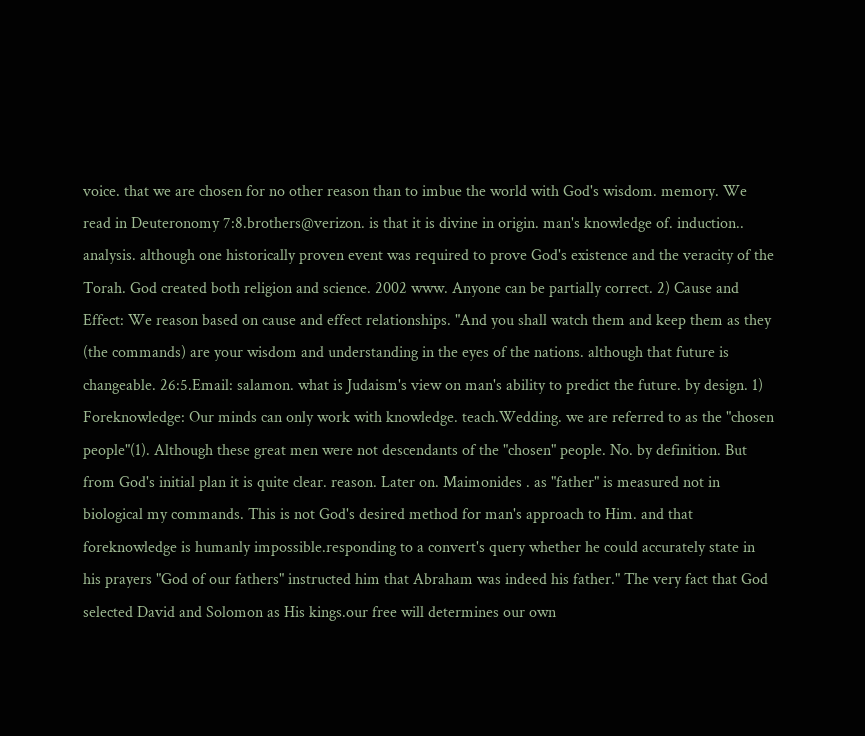voice. that we are chosen for no other reason than to imbue the world with God's wisdom. memory. We read in Deuteronomy 7:8.brothers@verizon. is that it is divine in origin. man's knowledge of. induction.. analysis. although one historically proven event was required to prove God's existence and the veracity of the Torah. God created both religion and science. 2002 www. Anyone can be partially correct. 2) Cause and Effect: We reason based on cause and effect relationships. "And you shall watch them and keep them as they (the commands) are your wisdom and understanding in the eyes of the nations. although that future is changeable. 26:5.Email: salamon. what is Judaism's view on man's ability to predict the future. by design. 1) Foreknowledge: Our minds can only work with knowledge. teach.Wedding. we are referred to as the "chosen people"(1). Although these great men were not descendants of the "chosen" people. No. by definition. But from God's initial plan it is quite clear. reason. Later on. Maimonides . as "father" is measured not in biological my commands. This is not God's desired method for man's approach to Him. and that foreknowledge is humanly impossible.responding to a convert's query whether he could accurately state in his prayers "God of our fathers" instructed him that Abraham was indeed his father." The very fact that God selected David and Solomon as His kings.our free will determines our own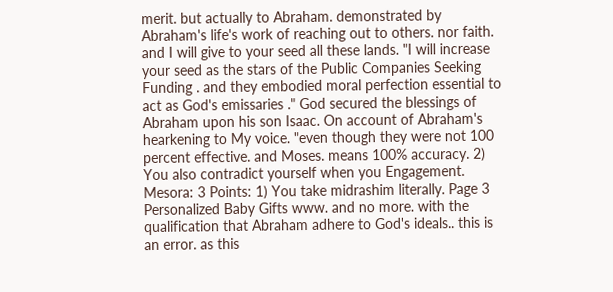merit. but actually to Abraham. demonstrated by Abraham's life's work of reaching out to others. nor faith. and I will give to your seed all these lands. "I will increase your seed as the stars of the Public Companies Seeking Funding . and they embodied moral perfection essential to act as God's emissaries ." God secured the blessings of Abraham upon his son Isaac. On account of Abraham's hearkening to My voice. "even though they were not 100 percent effective. and Moses. means 100% accuracy. 2) You also contradict yourself when you Engagement. Mesora: 3 Points: 1) You take midrashim literally. Page 3 Personalized Baby Gifts www. and no more. with the qualification that Abraham adhere to God's ideals.. this is an error. as this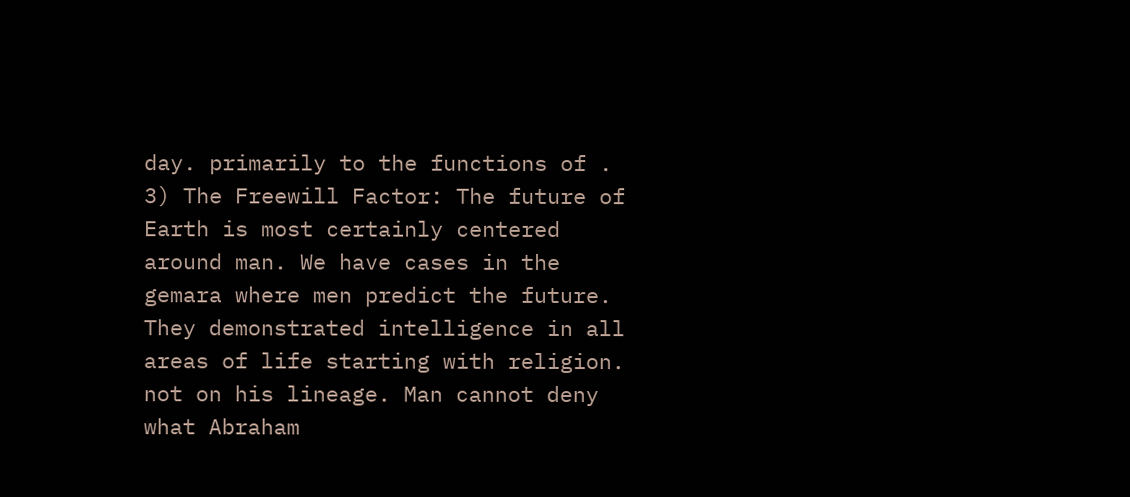day. primarily to the functions of . 3) The Freewill Factor: The future of Earth is most certainly centered around man. We have cases in the gemara where men predict the future. They demonstrated intelligence in all areas of life starting with religion. not on his lineage. Man cannot deny what Abraham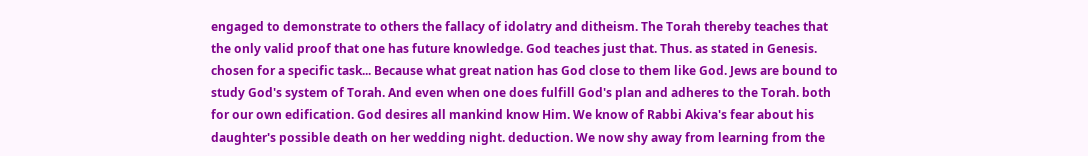engaged to demonstrate to others the fallacy of idolatry and ditheism. The Torah thereby teaches that the only valid proof that one has future knowledge. God teaches just that. Thus. as stated in Genesis. chosen for a specific task... Because what great nation has God close to them like God. Jews are bound to study God's system of Torah. And even when one does fulfill God's plan and adheres to the Torah. both for our own edification. God desires all mankind know Him. We know of Rabbi Akiva's fear about his daughter's possible death on her wedding night. deduction. We now shy away from learning from the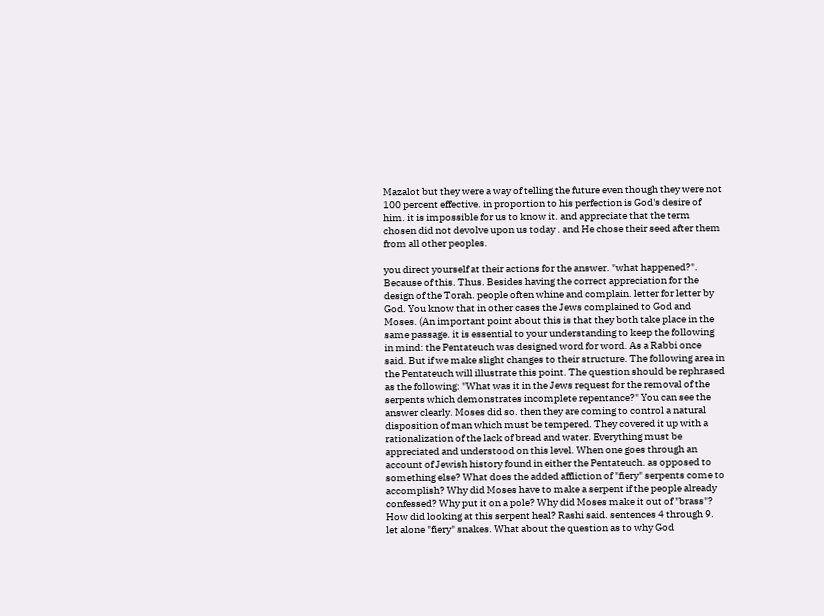Mazalot but they were a way of telling the future even though they were not 100 percent effective. in proportion to his perfection is God's desire of him. it is impossible for us to know it. and appreciate that the term chosen did not devolve upon us today . and He chose their seed after them from all other peoples.

you direct yourself at their actions for the answer. "what happened?". Because of this. Thus. Besides having the correct appreciation for the design of the Torah. people often whine and complain. letter for letter by God. You know that in other cases the Jews complained to God and Moses. (An important point about this is that they both take place in the same passage. it is essential to your understanding to keep the following in mind: the Pentateuch was designed word for word. As a Rabbi once said. But if we make slight changes to their structure. The following area in the Pentateuch will illustrate this point. The question should be rephrased as the following: "What was it in the Jews request for the removal of the serpents which demonstrates incomplete repentance?" You can see the answer clearly. Moses did so. then they are coming to control a natural disposition of man which must be tempered. They covered it up with a rationalization of the lack of bread and water. Everything must be appreciated and understood on this level. When one goes through an account of Jewish history found in either the Pentateuch. as opposed to something else? What does the added affliction of "fiery" serpents come to accomplish? Why did Moses have to make a serpent if the people already confessed? Why put it on a pole? Why did Moses make it out of "brass"? How did looking at this serpent heal? Rashi said. sentences 4 through 9. let alone "fiery" snakes. What about the question as to why God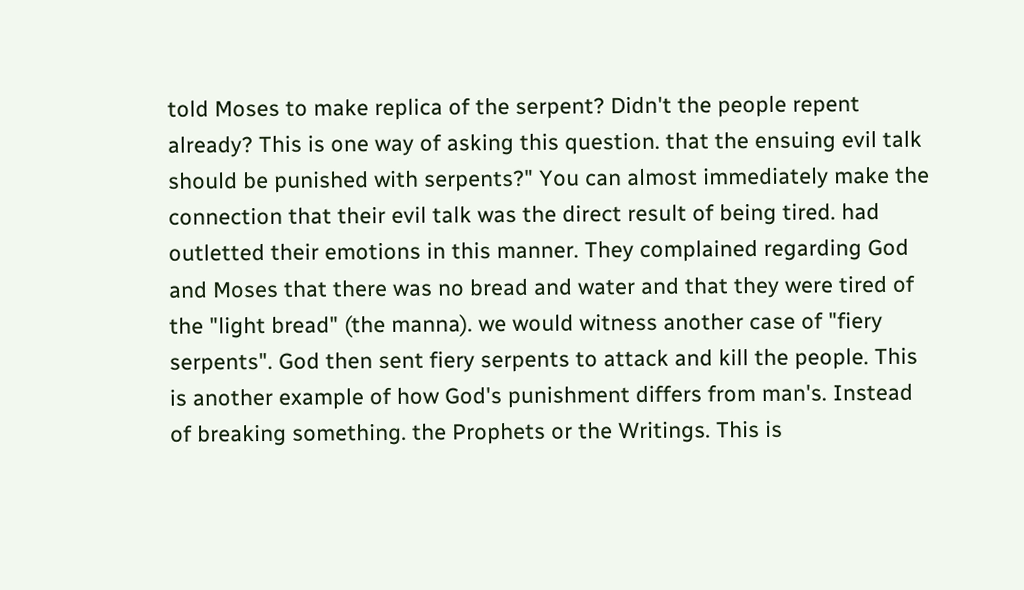told Moses to make replica of the serpent? Didn't the people repent already? This is one way of asking this question. that the ensuing evil talk should be punished with serpents?" You can almost immediately make the connection that their evil talk was the direct result of being tired. had outletted their emotions in this manner. They complained regarding God and Moses that there was no bread and water and that they were tired of the "light bread" (the manna). we would witness another case of "fiery serpents". God then sent fiery serpents to attack and kill the people. This is another example of how God's punishment differs from man's. Instead of breaking something. the Prophets or the Writings. This is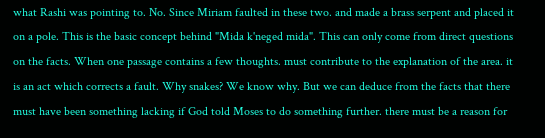what Rashi was pointing to. No. Since Miriam faulted in these two. and made a brass serpent and placed it on a pole. This is the basic concept behind "Mida k'neged mida". This can only come from direct questions on the facts. When one passage contains a few thoughts. must contribute to the explanation of the area. it is an act which corrects a fault. Why snakes? We know why. But we can deduce from the facts that there must have been something lacking if God told Moses to do something further. there must be a reason for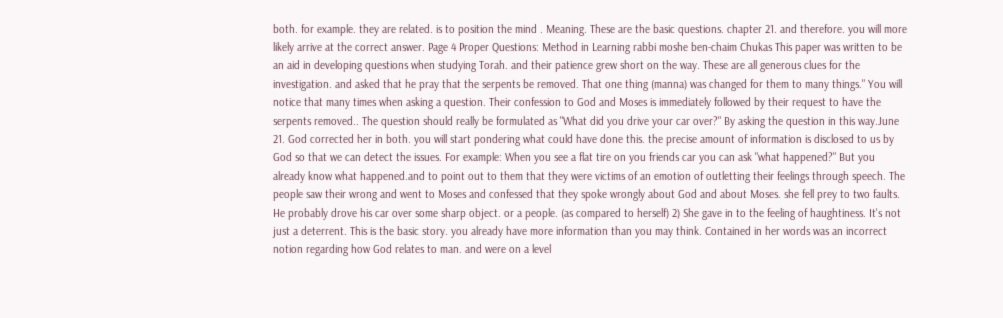both. for example. they are related. is to position the mind . Meaning. These are the basic questions. chapter 21. and therefore. you will more likely arrive at the correct answer. Page 4 Proper Questions: Method in Learning rabbi moshe ben-chaim Chukas This paper was written to be an aid in developing questions when studying Torah. and their patience grew short on the way. These are all generous clues for the investigation. and asked that he pray that the serpents be removed. That one thing (manna) was changed for them to many things." You will notice that many times when asking a question. Their confession to God and Moses is immediately followed by their request to have the serpents removed.. The question should really be formulated as "What did you drive your car over?" By asking the question in this way.June 21. God corrected her in both. you will start pondering what could have done this. the precise amount of information is disclosed to us by God so that we can detect the issues. For example: When you see a flat tire on you friends car you can ask "what happened?" But you already know what happened.and to point out to them that they were victims of an emotion of outletting their feelings through speech. The people saw their wrong and went to Moses and confessed that they spoke wrongly about God and about Moses. she fell prey to two faults. He probably drove his car over some sharp object. or a people. (as compared to herself) 2) She gave in to the feeling of haughtiness. It's not just a deterrent. This is the basic story. you already have more information than you may think. Contained in her words was an incorrect notion regarding how God relates to man. and were on a level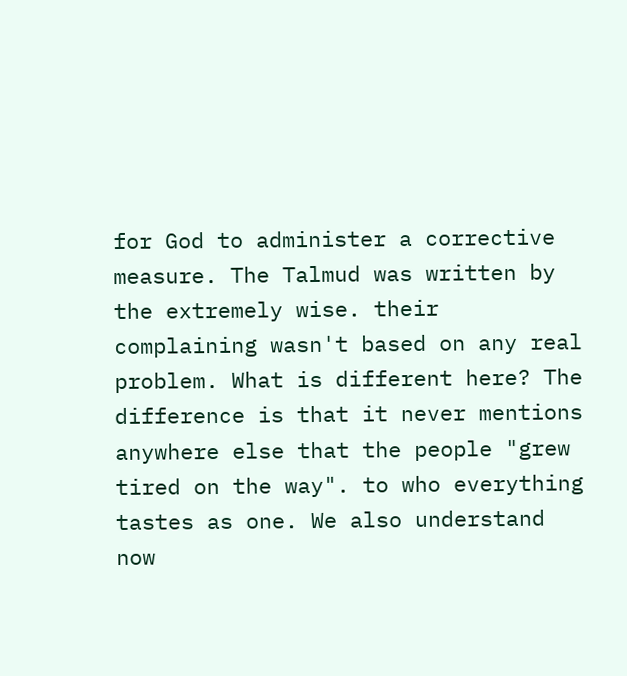for God to administer a corrective measure. The Talmud was written by the extremely wise. their complaining wasn't based on any real problem. What is different here? The difference is that it never mentions anywhere else that the people "grew tired on the way". to who everything tastes as one. We also understand now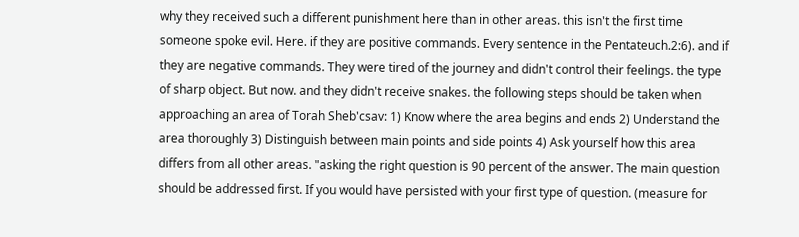why they received such a different punishment here than in other areas. this isn't the first time someone spoke evil. Here. if they are positive commands. Every sentence in the Pentateuch.2:6). and if they are negative commands. They were tired of the journey and didn't control their feelings. the type of sharp object. But now. and they didn't receive snakes. the following steps should be taken when approaching an area of Torah Sheb'csav: 1) Know where the area begins and ends 2) Understand the area thoroughly 3) Distinguish between main points and side points 4) Ask yourself how this area differs from all other areas. "asking the right question is 90 percent of the answer. The main question should be addressed first. If you would have persisted with your first type of question. (measure for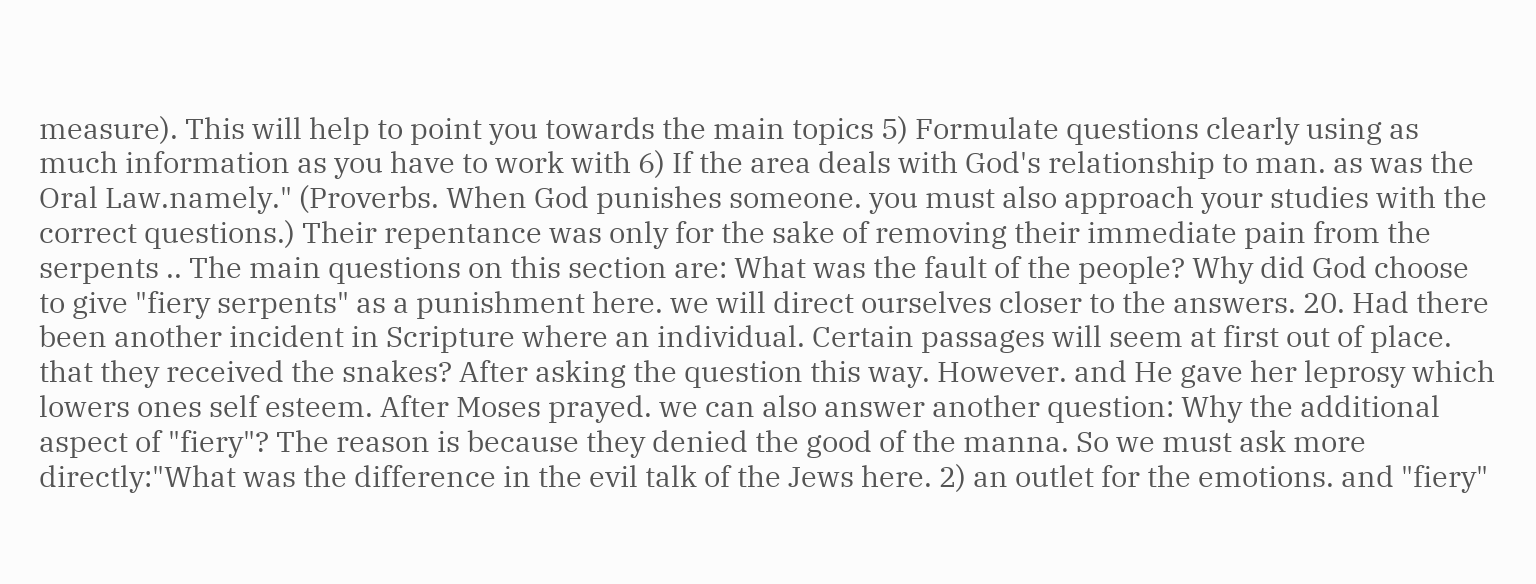measure). This will help to point you towards the main topics 5) Formulate questions clearly using as much information as you have to work with 6) If the area deals with God's relationship to man. as was the Oral Law.namely." (Proverbs. When God punishes someone. you must also approach your studies with the correct questions.) Their repentance was only for the sake of removing their immediate pain from the serpents .. The main questions on this section are: What was the fault of the people? Why did God choose to give "fiery serpents" as a punishment here. we will direct ourselves closer to the answers. 20. Had there been another incident in Scripture where an individual. Certain passages will seem at first out of place. that they received the snakes? After asking the question this way. However. and He gave her leprosy which lowers ones self esteem. After Moses prayed. we can also answer another question: Why the additional aspect of "fiery"? The reason is because they denied the good of the manna. So we must ask more directly:"What was the difference in the evil talk of the Jews here. 2) an outlet for the emotions. and "fiery"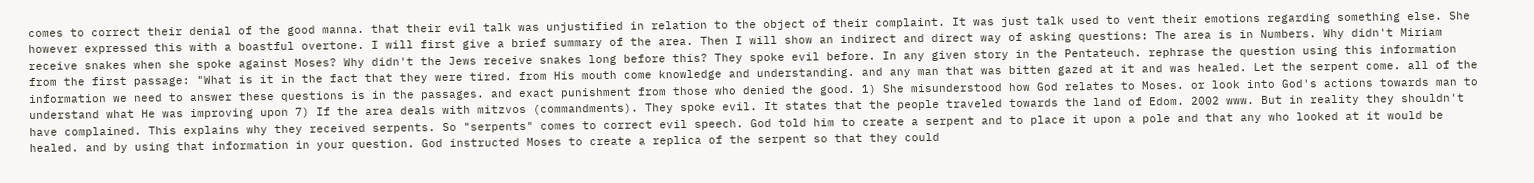comes to correct their denial of the good manna. that their evil talk was unjustified in relation to the object of their complaint. It was just talk used to vent their emotions regarding something else. She however expressed this with a boastful overtone. I will first give a brief summary of the area. Then I will show an indirect and direct way of asking questions: The area is in Numbers. Why didn't Miriam receive snakes when she spoke against Moses? Why didn't the Jews receive snakes long before this? They spoke evil before. In any given story in the Pentateuch. rephrase the question using this information from the first passage: "What is it in the fact that they were tired. from His mouth come knowledge and understanding. and any man that was bitten gazed at it and was healed. Let the serpent come. all of the information we need to answer these questions is in the passages. and exact punishment from those who denied the good. 1) She misunderstood how God relates to Moses. or look into God's actions towards man to understand what He was improving upon 7) If the area deals with mitzvos (commandments). They spoke evil. It states that the people traveled towards the land of Edom. 2002 www. But in reality they shouldn't have complained. This explains why they received serpents. So "serpents" comes to correct evil speech. God told him to create a serpent and to place it upon a pole and that any who looked at it would be healed. and by using that information in your question. God instructed Moses to create a replica of the serpent so that they could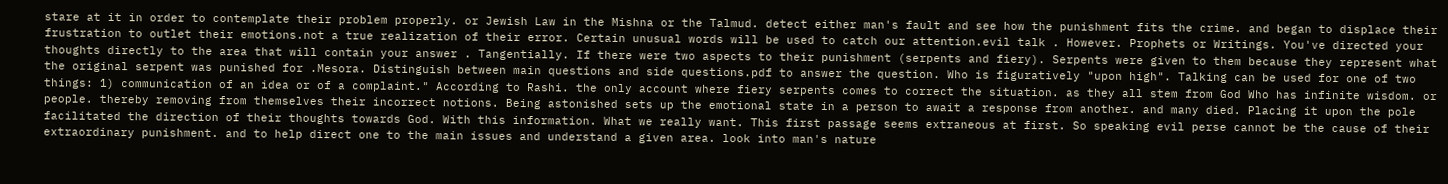stare at it in order to contemplate their problem properly. or Jewish Law in the Mishna or the Talmud. detect either man's fault and see how the punishment fits the crime. and began to displace their frustration to outlet their emotions.not a true realization of their error. Certain unusual words will be used to catch our attention.evil talk . However. Prophets or Writings. You've directed your thoughts directly to the area that will contain your answer . Tangentially. If there were two aspects to their punishment (serpents and fiery). Serpents were given to them because they represent what the original serpent was punished for .Mesora. Distinguish between main questions and side questions.pdf to answer the question. Who is figuratively "upon high". Talking can be used for one of two things: 1) communication of an idea or of a complaint." According to Rashi. the only account where fiery serpents comes to correct the situation. as they all stem from God Who has infinite wisdom. or people. thereby removing from themselves their incorrect notions. Being astonished sets up the emotional state in a person to await a response from another. and many died. Placing it upon the pole facilitated the direction of their thoughts towards God. With this information. What we really want. This first passage seems extraneous at first. So speaking evil perse cannot be the cause of their extraordinary punishment. and to help direct one to the main issues and understand a given area. look into man's nature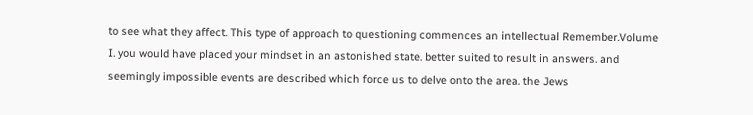to see what they affect. This type of approach to questioning commences an intellectual Remember.Volume I. you would have placed your mindset in an astonished state. better suited to result in answers. and seemingly impossible events are described which force us to delve onto the area. the Jews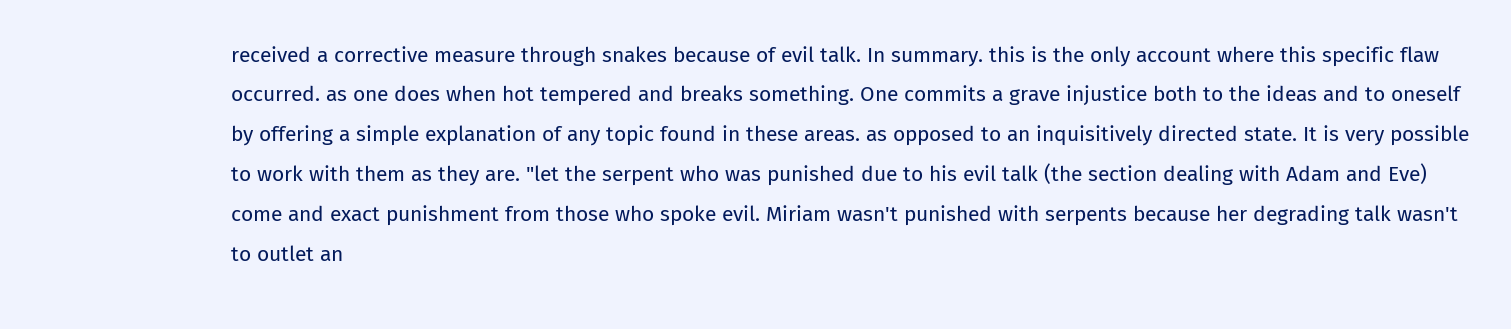received a corrective measure through snakes because of evil talk. In summary. this is the only account where this specific flaw occurred. as one does when hot tempered and breaks something. One commits a grave injustice both to the ideas and to oneself by offering a simple explanation of any topic found in these areas. as opposed to an inquisitively directed state. It is very possible to work with them as they are. "let the serpent who was punished due to his evil talk (the section dealing with Adam and Eve) come and exact punishment from those who spoke evil. Miriam wasn't punished with serpents because her degrading talk wasn't to outlet an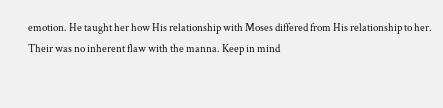emotion. He taught her how His relationship with Moses differed from His relationship to her. Their was no inherent flaw with the manna. Keep in mind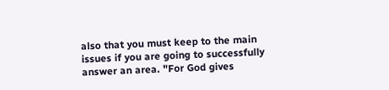also that you must keep to the main issues if you are going to successfully answer an area. "For God gives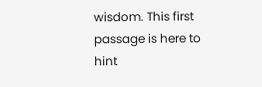wisdom. This first passage is here to hint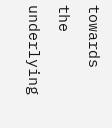towards the underlying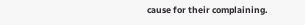cause for their complaining.